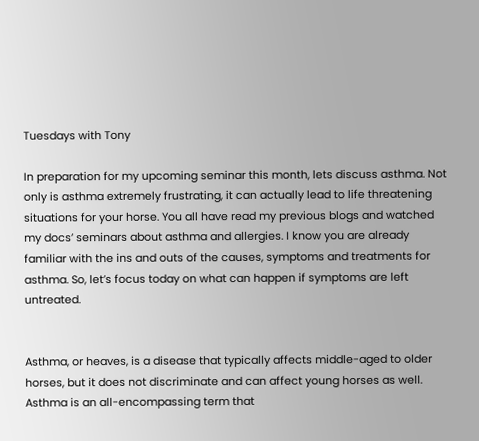Tuesdays with Tony

In preparation for my upcoming seminar this month, lets discuss asthma. Not only is asthma extremely frustrating, it can actually lead to life threatening situations for your horse. You all have read my previous blogs and watched my docs’ seminars about asthma and allergies. I know you are already familiar with the ins and outs of the causes, symptoms and treatments for asthma. So, let’s focus today on what can happen if symptoms are left untreated.


Asthma, or heaves, is a disease that typically affects middle-aged to older horses, but it does not discriminate and can affect young horses as well. Asthma is an all-encompassing term that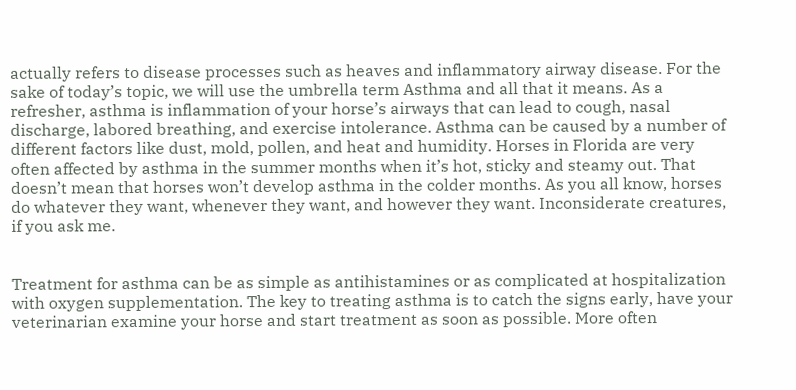actually refers to disease processes such as heaves and inflammatory airway disease. For the sake of today’s topic, we will use the umbrella term Asthma and all that it means. As a refresher, asthma is inflammation of your horse’s airways that can lead to cough, nasal discharge, labored breathing, and exercise intolerance. Asthma can be caused by a number of different factors like dust, mold, pollen, and heat and humidity. Horses in Florida are very often affected by asthma in the summer months when it’s hot, sticky and steamy out. That doesn’t mean that horses won’t develop asthma in the colder months. As you all know, horses do whatever they want, whenever they want, and however they want. Inconsiderate creatures, if you ask me.


Treatment for asthma can be as simple as antihistamines or as complicated at hospitalization with oxygen supplementation. The key to treating asthma is to catch the signs early, have your veterinarian examine your horse and start treatment as soon as possible. More often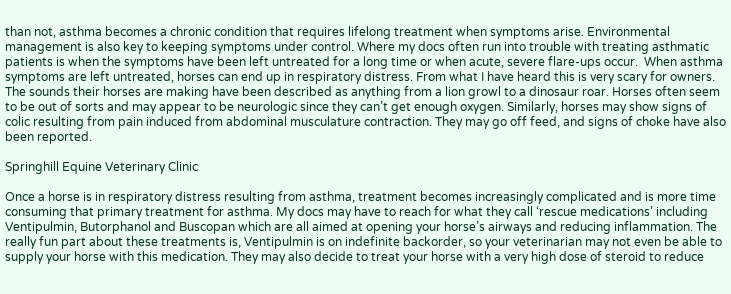than not, asthma becomes a chronic condition that requires lifelong treatment when symptoms arise. Environmental management is also key to keeping symptoms under control. Where my docs often run into trouble with treating asthmatic patients is when the symptoms have been left untreated for a long time or when acute, severe flare-ups occur.  When asthma symptoms are left untreated, horses can end up in respiratory distress. From what I have heard this is very scary for owners. The sounds their horses are making have been described as anything from a lion growl to a dinosaur roar. Horses often seem to be out of sorts and may appear to be neurologic since they can’t get enough oxygen. Similarly, horses may show signs of colic resulting from pain induced from abdominal musculature contraction. They may go off feed, and signs of choke have also been reported.

Springhill Equine Veterinary Clinic

Once a horse is in respiratory distress resulting from asthma, treatment becomes increasingly complicated and is more time consuming that primary treatment for asthma. My docs may have to reach for what they call ‘rescue medications’ including Ventipulmin, Butorphanol and Buscopan which are all aimed at opening your horse’s airways and reducing inflammation. The really fun part about these treatments is, Ventipulmin is on indefinite backorder, so your veterinarian may not even be able to supply your horse with this medication. They may also decide to treat your horse with a very high dose of steroid to reduce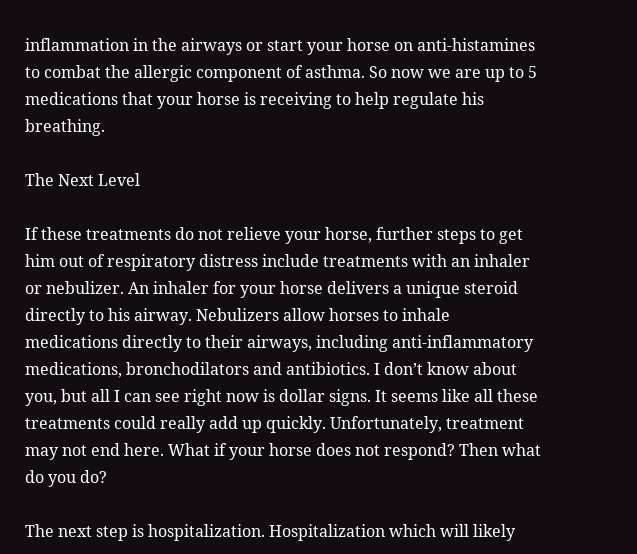inflammation in the airways or start your horse on anti-histamines to combat the allergic component of asthma. So now we are up to 5 medications that your horse is receiving to help regulate his breathing.

The Next Level

If these treatments do not relieve your horse, further steps to get him out of respiratory distress include treatments with an inhaler or nebulizer. An inhaler for your horse delivers a unique steroid directly to his airway. Nebulizers allow horses to inhale medications directly to their airways, including anti-inflammatory medications, bronchodilators and antibiotics. I don’t know about you, but all I can see right now is dollar signs. It seems like all these treatments could really add up quickly. Unfortunately, treatment may not end here. What if your horse does not respond? Then what do you do?

The next step is hospitalization. Hospitalization which will likely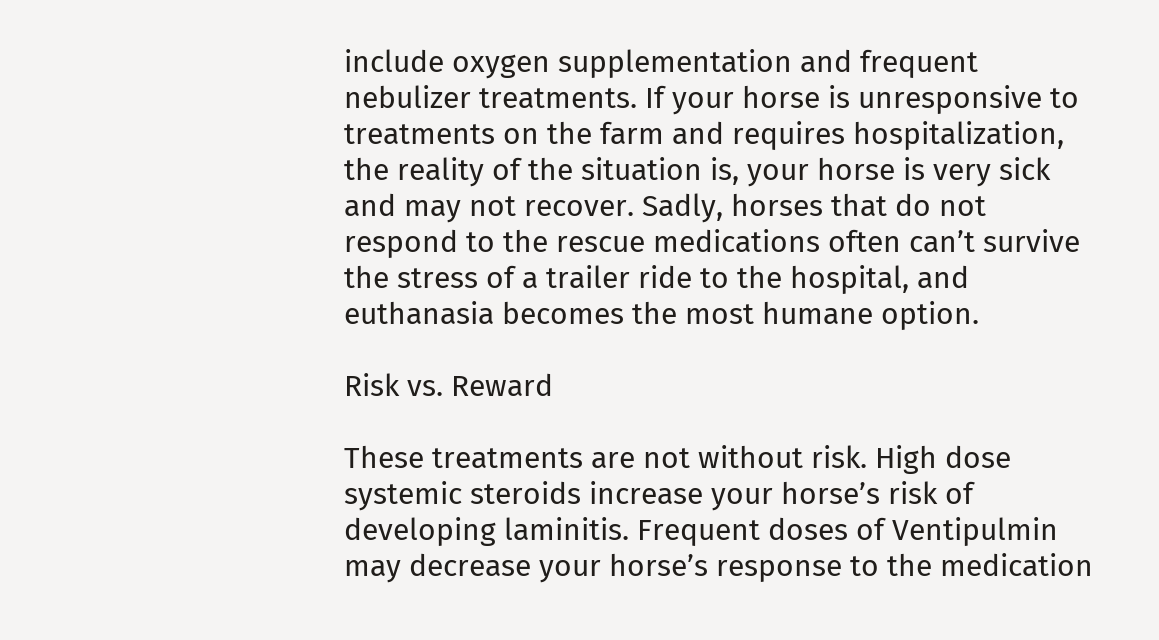include oxygen supplementation and frequent nebulizer treatments. If your horse is unresponsive to treatments on the farm and requires hospitalization, the reality of the situation is, your horse is very sick and may not recover. Sadly, horses that do not respond to the rescue medications often can’t survive the stress of a trailer ride to the hospital, and euthanasia becomes the most humane option.

Risk vs. Reward

These treatments are not without risk. High dose systemic steroids increase your horse’s risk of developing laminitis. Frequent doses of Ventipulmin may decrease your horse’s response to the medication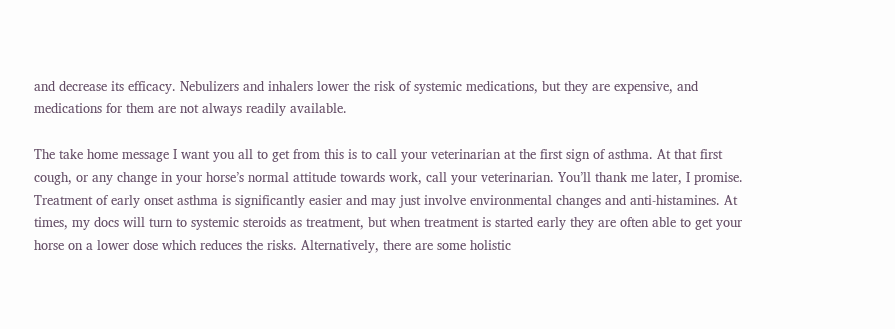and decrease its efficacy. Nebulizers and inhalers lower the risk of systemic medications, but they are expensive, and medications for them are not always readily available.

The take home message I want you all to get from this is to call your veterinarian at the first sign of asthma. At that first cough, or any change in your horse’s normal attitude towards work, call your veterinarian. You’ll thank me later, I promise. Treatment of early onset asthma is significantly easier and may just involve environmental changes and anti-histamines. At times, my docs will turn to systemic steroids as treatment, but when treatment is started early they are often able to get your horse on a lower dose which reduces the risks. Alternatively, there are some holistic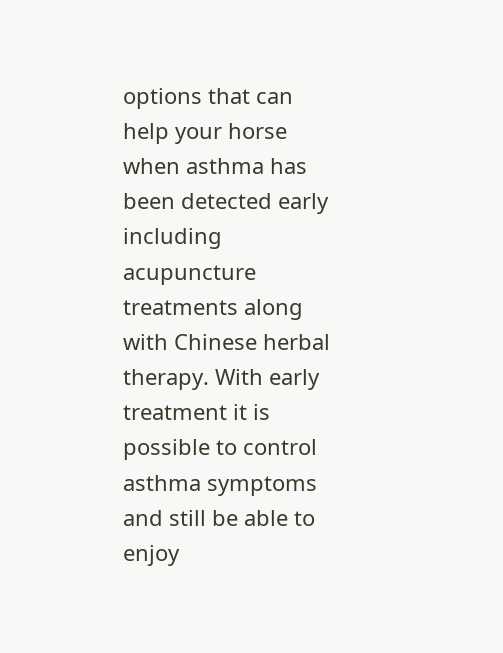options that can help your horse when asthma has been detected early including acupuncture treatments along with Chinese herbal therapy. With early treatment it is possible to control asthma symptoms and still be able to enjoy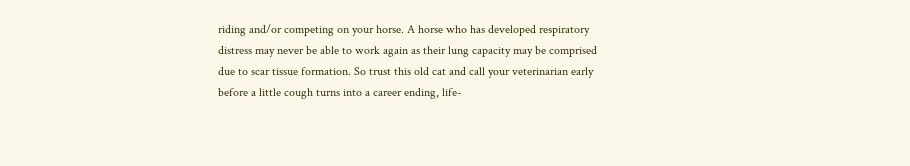riding and/or competing on your horse. A horse who has developed respiratory distress may never be able to work again as their lung capacity may be comprised due to scar tissue formation. So trust this old cat and call your veterinarian early before a little cough turns into a career ending, life-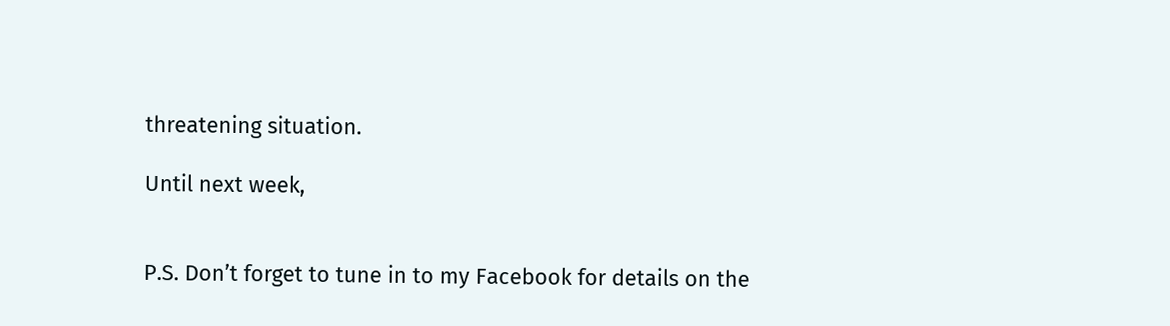threatening situation.

Until next week,


P.S. Don’t forget to tune in to my Facebook for details on the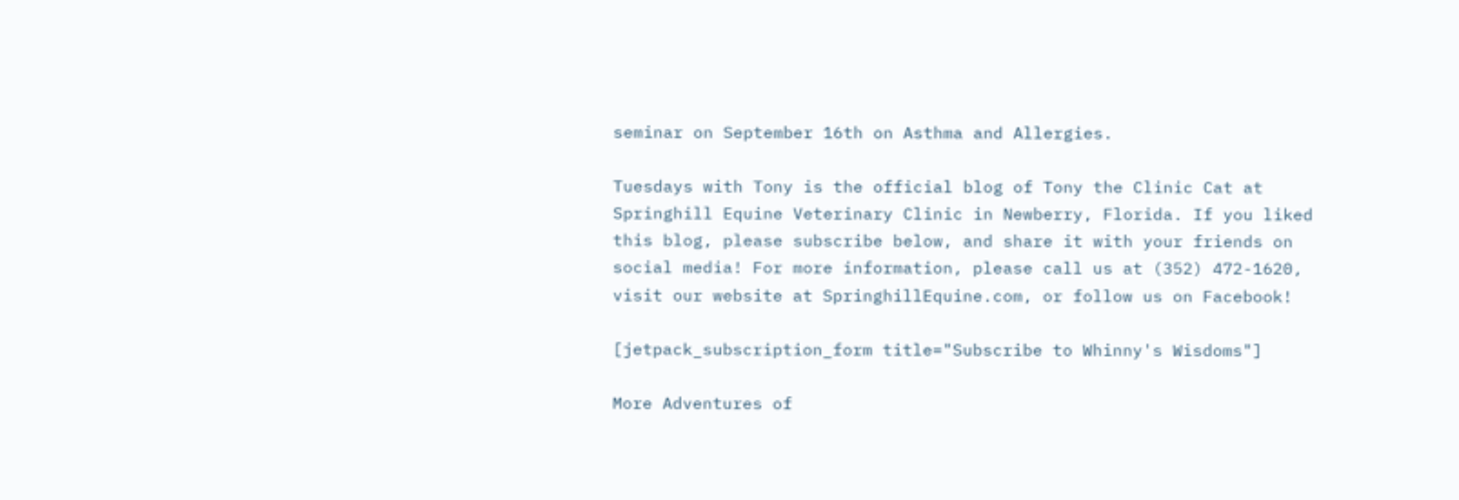seminar on September 16th on Asthma and Allergies.

Tuesdays with Tony is the official blog of Tony the Clinic Cat at Springhill Equine Veterinary Clinic in Newberry, Florida. If you liked this blog, please subscribe below, and share it with your friends on social media! For more information, please call us at (352) 472-1620, visit our website at SpringhillEquine.com, or follow us on Facebook!

[jetpack_subscription_form title="Subscribe to Whinny's Wisdoms"]

More Adventures of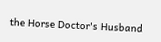the Horse Doctor's Husband